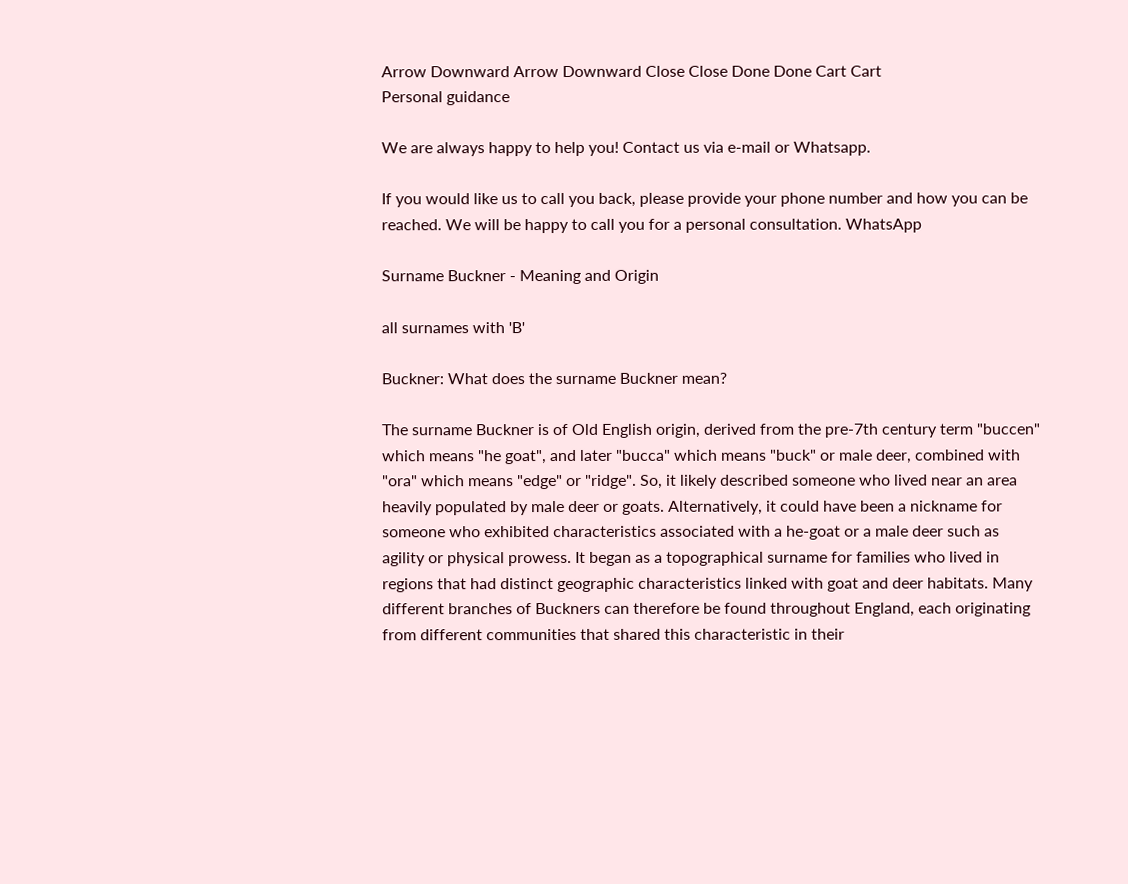Arrow Downward Arrow Downward Close Close Done Done Cart Cart
Personal guidance

We are always happy to help you! Contact us via e-mail or Whatsapp.

If you would like us to call you back, please provide your phone number and how you can be reached. We will be happy to call you for a personal consultation. WhatsApp

Surname Buckner - Meaning and Origin

all surnames with 'B'

Buckner: What does the surname Buckner mean?

The surname Buckner is of Old English origin, derived from the pre-7th century term "buccen" which means "he goat", and later "bucca" which means "buck" or male deer, combined with "ora" which means "edge" or "ridge". So, it likely described someone who lived near an area heavily populated by male deer or goats. Alternatively, it could have been a nickname for someone who exhibited characteristics associated with a he-goat or a male deer such as agility or physical prowess. It began as a topographical surname for families who lived in regions that had distinct geographic characteristics linked with goat and deer habitats. Many different branches of Buckners can therefore be found throughout England, each originating from different communities that shared this characteristic in their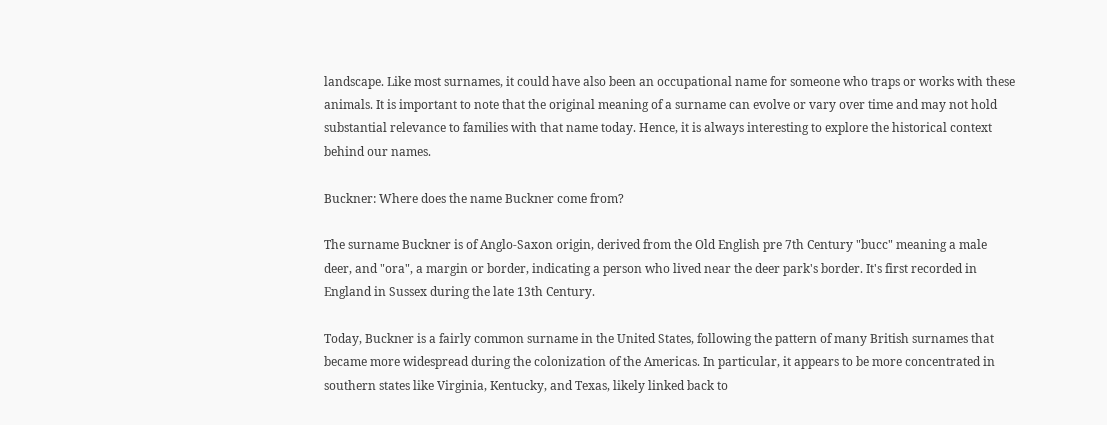landscape. Like most surnames, it could have also been an occupational name for someone who traps or works with these animals. It is important to note that the original meaning of a surname can evolve or vary over time and may not hold substantial relevance to families with that name today. Hence, it is always interesting to explore the historical context behind our names.

Buckner: Where does the name Buckner come from?

The surname Buckner is of Anglo-Saxon origin, derived from the Old English pre 7th Century "bucc" meaning a male deer, and "ora", a margin or border, indicating a person who lived near the deer park's border. It's first recorded in England in Sussex during the late 13th Century.

Today, Buckner is a fairly common surname in the United States, following the pattern of many British surnames that became more widespread during the colonization of the Americas. In particular, it appears to be more concentrated in southern states like Virginia, Kentucky, and Texas, likely linked back to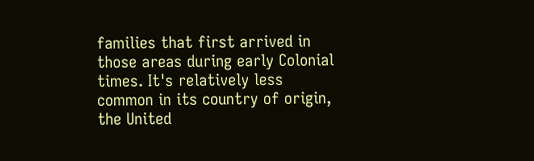families that first arrived in those areas during early Colonial times. It's relatively less common in its country of origin, the United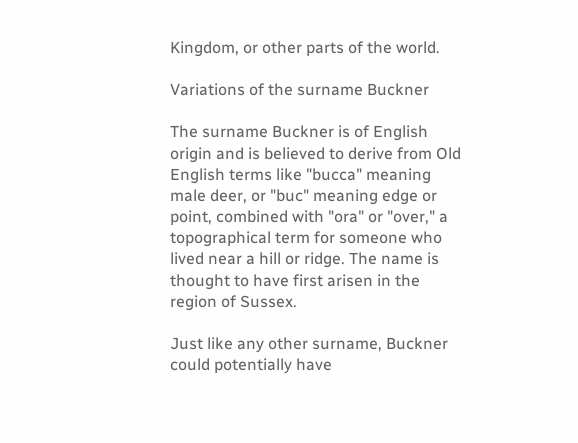Kingdom, or other parts of the world.

Variations of the surname Buckner

The surname Buckner is of English origin and is believed to derive from Old English terms like "bucca" meaning male deer, or "buc" meaning edge or point, combined with "ora" or "over," a topographical term for someone who lived near a hill or ridge. The name is thought to have first arisen in the region of Sussex.

Just like any other surname, Buckner could potentially have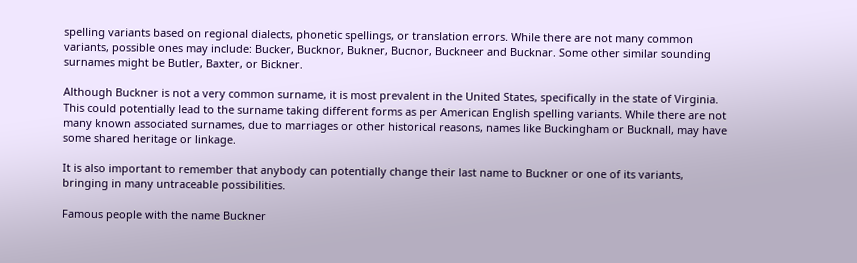spelling variants based on regional dialects, phonetic spellings, or translation errors. While there are not many common variants, possible ones may include: Bucker, Bucknor, Bukner, Bucnor, Buckneer and Bucknar. Some other similar sounding surnames might be Butler, Baxter, or Bickner.

Although Buckner is not a very common surname, it is most prevalent in the United States, specifically in the state of Virginia. This could potentially lead to the surname taking different forms as per American English spelling variants. While there are not many known associated surnames, due to marriages or other historical reasons, names like Buckingham or Bucknall, may have some shared heritage or linkage.

It is also important to remember that anybody can potentially change their last name to Buckner or one of its variants, bringing in many untraceable possibilities.

Famous people with the name Buckner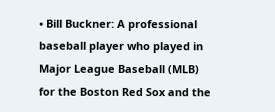• Bill Buckner: A professional baseball player who played in Major League Baseball (MLB) for the Boston Red Sox and the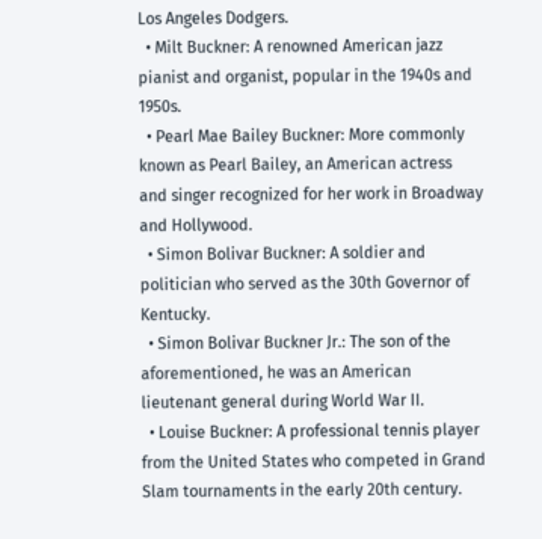Los Angeles Dodgers.
  • Milt Buckner: A renowned American jazz pianist and organist, popular in the 1940s and 1950s.
  • Pearl Mae Bailey Buckner: More commonly known as Pearl Bailey, an American actress and singer recognized for her work in Broadway and Hollywood.
  • Simon Bolivar Buckner: A soldier and politician who served as the 30th Governor of Kentucky.
  • Simon Bolivar Buckner Jr.: The son of the aforementioned, he was an American lieutenant general during World War II.
  • Louise Buckner: A professional tennis player from the United States who competed in Grand Slam tournaments in the early 20th century.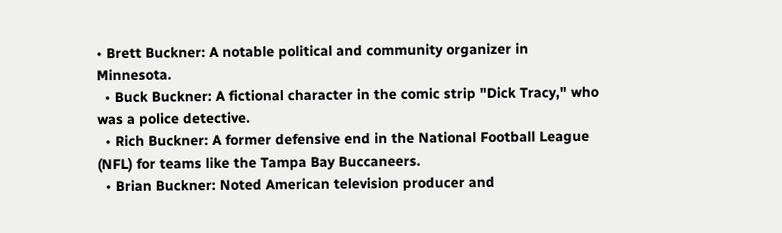• Brett Buckner: A notable political and community organizer in Minnesota.
  • Buck Buckner: A fictional character in the comic strip "Dick Tracy," who was a police detective.
  • Rich Buckner: A former defensive end in the National Football League (NFL) for teams like the Tampa Bay Buccaneers.
  • Brian Buckner: Noted American television producer and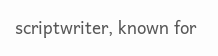scriptwriter, known for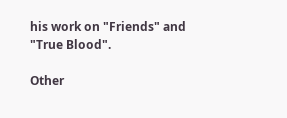his work on "Friends" and "True Blood".

Other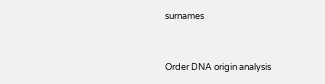surnames


Order DNA origin analysis